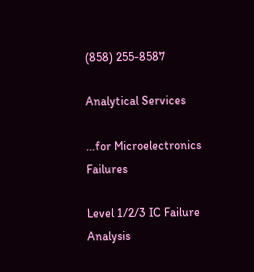(858) 255-8587

Analytical Services

...for Microelectronics Failures

Level 1/2/3 IC Failure Analysis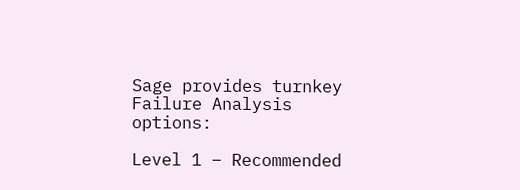Sage provides turnkey Failure Analysis options:

Level 1 – Recommended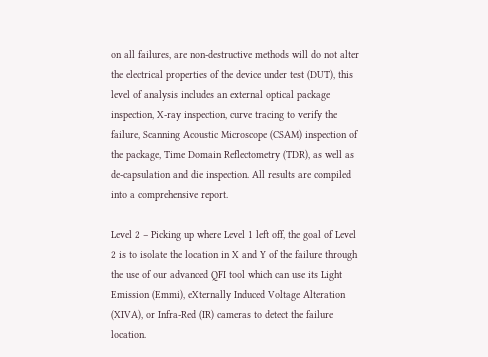on all failures, are non-destructive methods will do not alter the electrical properties of the device under test (DUT), this level of analysis includes an external optical package inspection, X-ray inspection, curve tracing to verify the failure, Scanning Acoustic Microscope (CSAM) inspection of the package, Time Domain Reflectometry (TDR), as well as de-capsulation and die inspection. All results are compiled into a comprehensive report.

Level 2 – Picking up where Level 1 left off, the goal of Level 2 is to isolate the location in X and Y of the failure through the use of our advanced QFI tool which can use its Light Emission (Emmi), eXternally Induced Voltage Alteration (XIVA), or Infra-Red (IR) cameras to detect the failure location.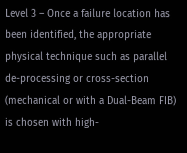Level 3 – Once a failure location has been identified, the appropriate physical technique such as parallel de-processing or cross-section (mechanical or with a Dual-Beam FIB) is chosen with high-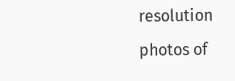resolution photos of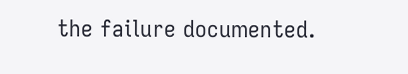the failure documented.